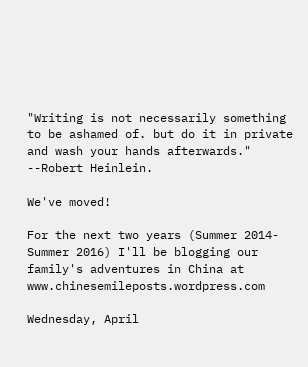"Writing is not necessarily something to be ashamed of. but do it in private
and wash your hands afterwards." --Robert Heinlein.

We've moved!

For the next two years (Summer 2014-Summer 2016) I'll be blogging our family's adventures in China at www.chinesemileposts.wordpress.com

Wednesday, April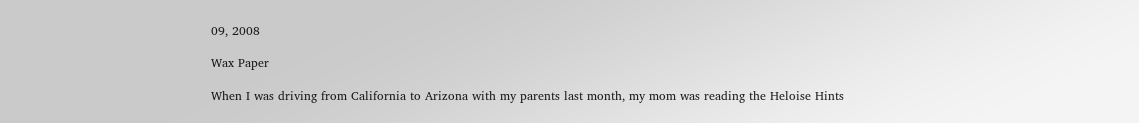09, 2008

Wax Paper

When I was driving from California to Arizona with my parents last month, my mom was reading the Heloise Hints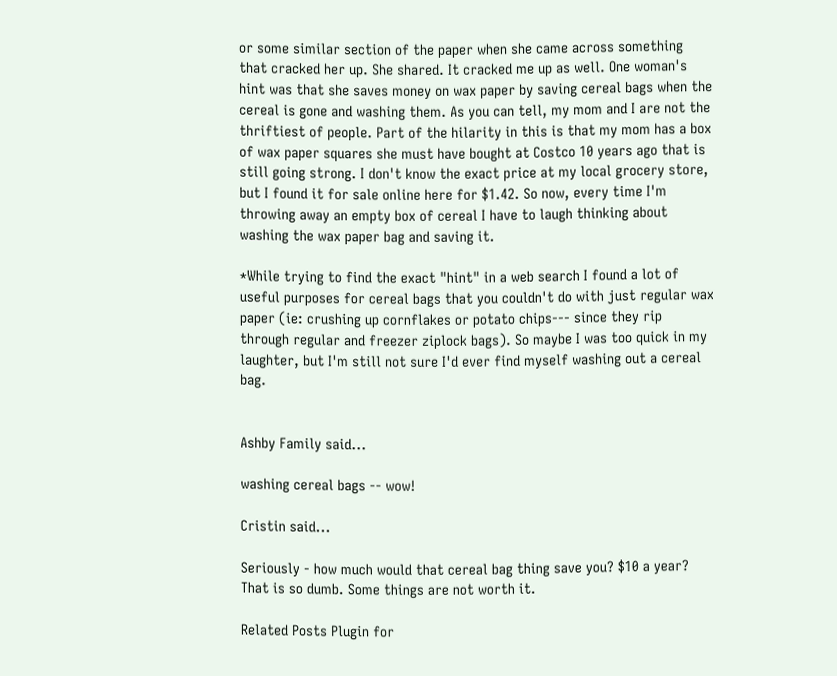or some similar section of the paper when she came across something that cracked her up. She shared. It cracked me up as well. One woman's hint was that she saves money on wax paper by saving cereal bags when the cereal is gone and washing them. As you can tell, my mom and I are not the thriftiest of people. Part of the hilarity in this is that my mom has a box of wax paper squares she must have bought at Costco 10 years ago that is still going strong. I don't know the exact price at my local grocery store, but I found it for sale online here for $1.42. So now, every time I'm throwing away an empty box of cereal I have to laugh thinking about washing the wax paper bag and saving it.

*While trying to find the exact "hint" in a web search I found a lot of useful purposes for cereal bags that you couldn't do with just regular wax paper (ie: crushing up cornflakes or potato chips--- since they rip through regular and freezer ziplock bags). So maybe I was too quick in my laughter, but I'm still not sure I'd ever find myself washing out a cereal bag.


Ashby Family said...

washing cereal bags -- wow!

Cristin said...

Seriously - how much would that cereal bag thing save you? $10 a year? That is so dumb. Some things are not worth it.

Related Posts Plugin for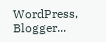WordPress, Blogger...